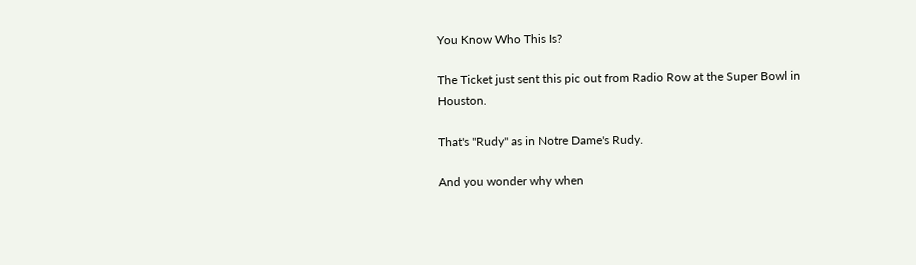You Know Who This Is?

The Ticket just sent this pic out from Radio Row at the Super Bowl in Houston.

That's "Rudy" as in Notre Dame's Rudy.

And you wonder why when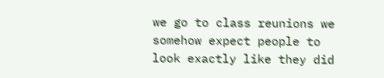we go to class reunions we somehow expect people to look exactly like they did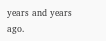years and years ago.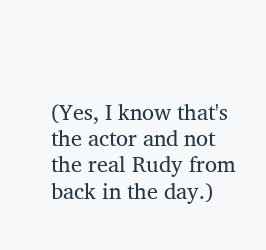(Yes, I know that's the actor and not
the real Rudy from back in the day.)